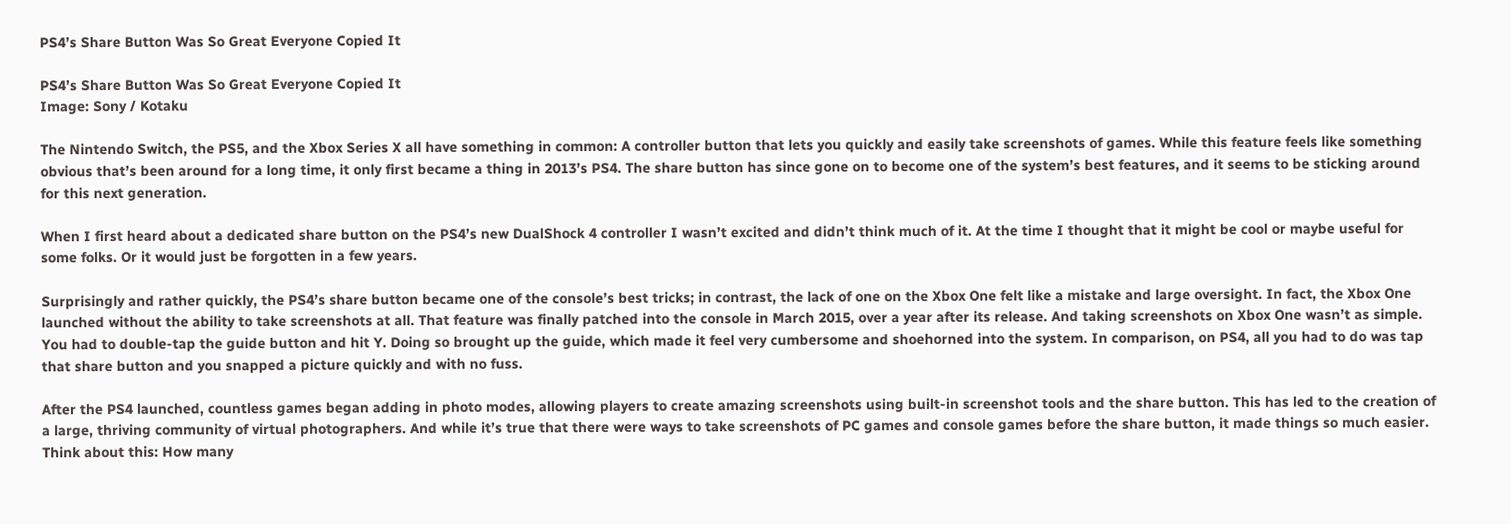PS4’s Share Button Was So Great Everyone Copied It

PS4’s Share Button Was So Great Everyone Copied It
Image: Sony / Kotaku

The Nintendo Switch, the PS5, and the Xbox Series X all have something in common: A controller button that lets you quickly and easily take screenshots of games. While this feature feels like something obvious that’s been around for a long time, it only first became a thing in 2013’s PS4. The share button has since gone on to become one of the system’s best features, and it seems to be sticking around for this next generation.

When I first heard about a dedicated share button on the PS4’s new DualShock 4 controller I wasn’t excited and didn’t think much of it. At the time I thought that it might be cool or maybe useful for some folks. Or it would just be forgotten in a few years.

Surprisingly and rather quickly, the PS4’s share button became one of the console’s best tricks; in contrast, the lack of one on the Xbox One felt like a mistake and large oversight. In fact, the Xbox One launched without the ability to take screenshots at all. That feature was finally patched into the console in March 2015, over a year after its release. And taking screenshots on Xbox One wasn’t as simple. You had to double-tap the guide button and hit Y. Doing so brought up the guide, which made it feel very cumbersome and shoehorned into the system. In comparison, on PS4, all you had to do was tap that share button and you snapped a picture quickly and with no fuss.

After the PS4 launched, countless games began adding in photo modes, allowing players to create amazing screenshots using built-in screenshot tools and the share button. This has led to the creation of a large, thriving community of virtual photographers. And while it’s true that there were ways to take screenshots of PC games and console games before the share button, it made things so much easier. Think about this: How many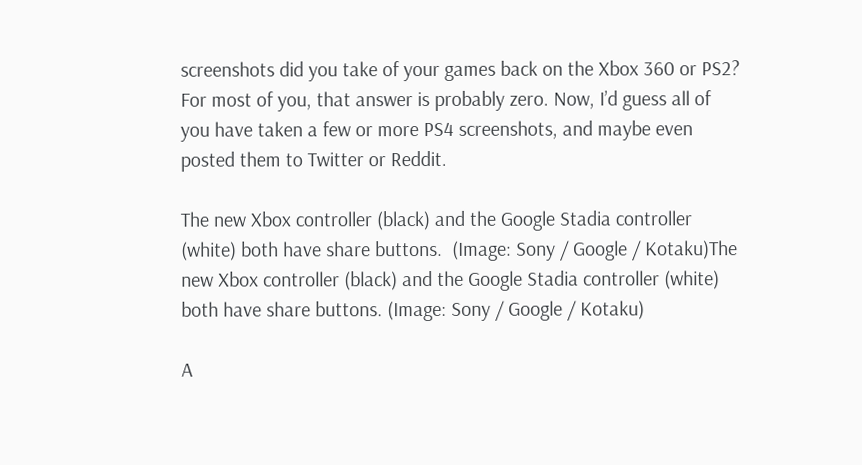screenshots did you take of your games back on the Xbox 360 or PS2? For most of you, that answer is probably zero. Now, I’d guess all of you have taken a few or more PS4 screenshots, and maybe even posted them to Twitter or Reddit.

The new Xbox controller (black) and the Google Stadia controller (white) both have share buttons.  (Image: Sony / Google / Kotaku)The new Xbox controller (black) and the Google Stadia controller (white) both have share buttons. (Image: Sony / Google / Kotaku)

A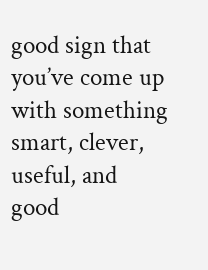good sign that you’ve come up with something smart, clever, useful, and good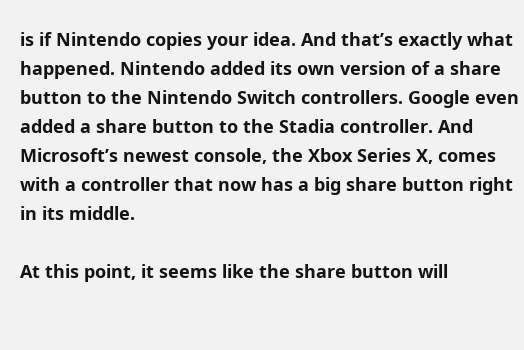is if Nintendo copies your idea. And that’s exactly what happened. Nintendo added its own version of a share button to the Nintendo Switch controllers. Google even added a share button to the Stadia controller. And Microsoft’s newest console, the Xbox Series X, comes with a controller that now has a big share button right in its middle.

At this point, it seems like the share button will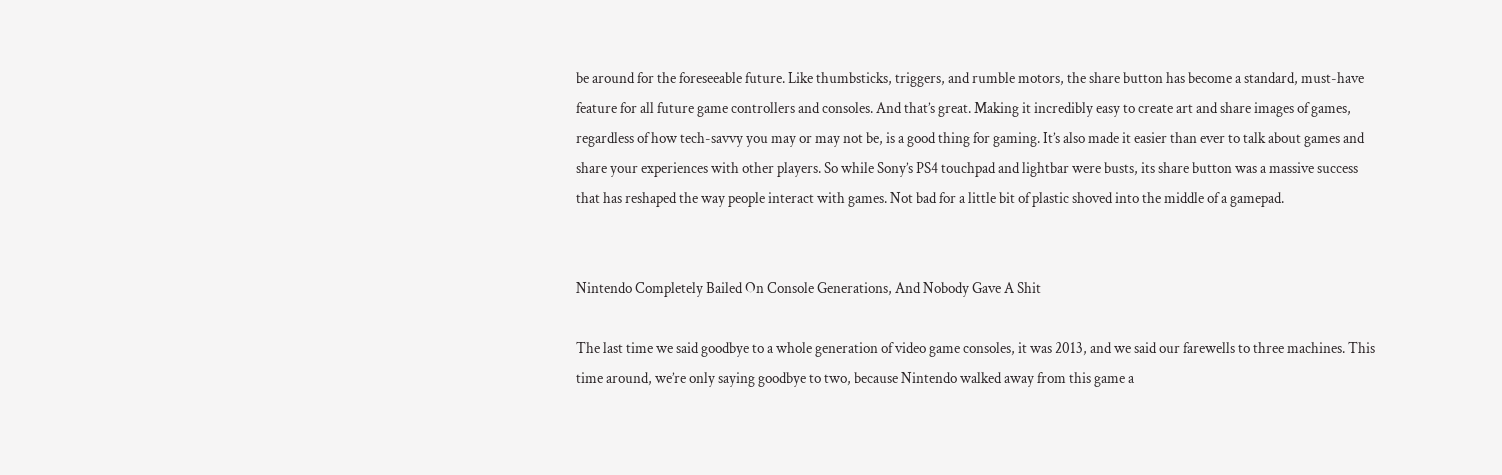be around for the foreseeable future. Like thumbsticks, triggers, and rumble motors, the share button has become a standard, must-have feature for all future game controllers and consoles. And that’s great. Making it incredibly easy to create art and share images of games, regardless of how tech-savvy you may or may not be, is a good thing for gaming. It’s also made it easier than ever to talk about games and share your experiences with other players. So while Sony’s PS4 touchpad and lightbar were busts, its share button was a massive success that has reshaped the way people interact with games. Not bad for a little bit of plastic shoved into the middle of a gamepad.


Nintendo Completely Bailed On Console Generations, And Nobody Gave A Shit

The last time we said goodbye to a whole generation of video game consoles, it was 2013, and we said our farewells to three machines. This time around, we’re only saying goodbye to two, because Nintendo walked away from this game a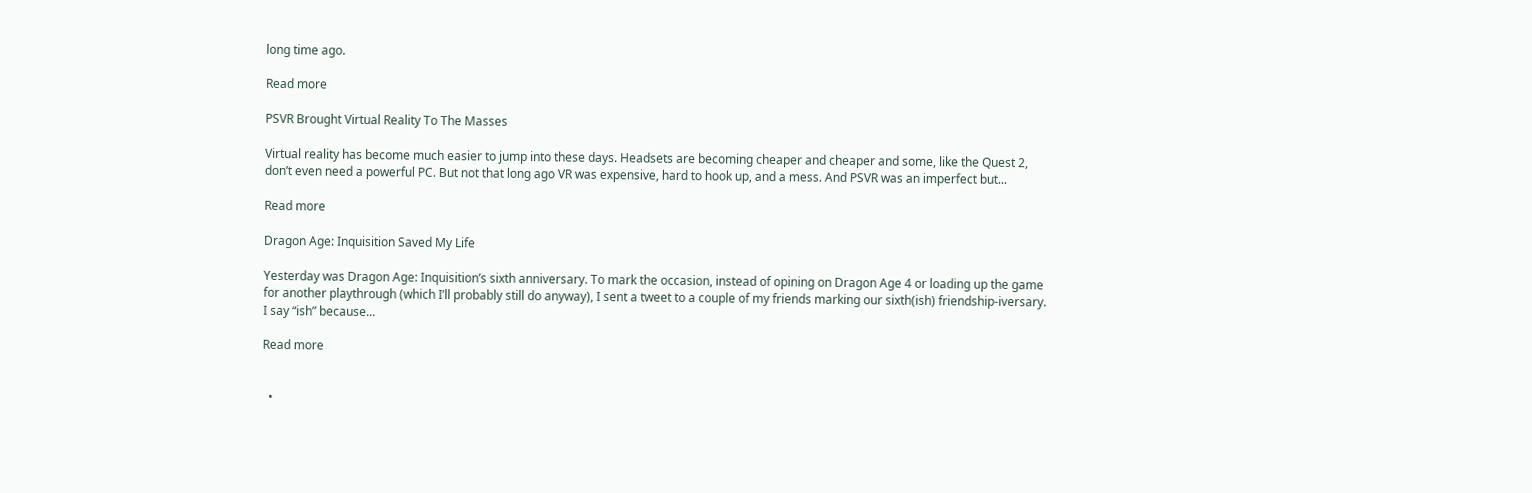long time ago.

Read more

PSVR Brought Virtual Reality To The Masses

Virtual reality has become much easier to jump into these days. Headsets are becoming cheaper and cheaper and some, like the Quest 2, don’t even need a powerful PC. But not that long ago VR was expensive, hard to hook up, and a mess. And PSVR was an imperfect but...

Read more

Dragon Age: Inquisition Saved My Life

Yesterday was Dragon Age: Inquisition’s sixth anniversary. To mark the occasion, instead of opining on Dragon Age 4 or loading up the game for another playthrough (which I’ll probably still do anyway), I sent a tweet to a couple of my friends marking our sixth(ish) friendship-iversary. I say “ish” because...

Read more


  •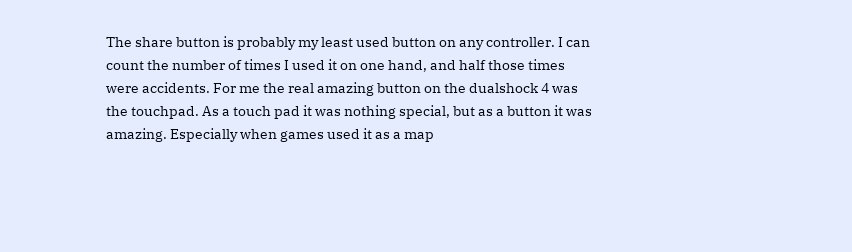The share button is probably my least used button on any controller. I can count the number of times I used it on one hand, and half those times were accidents. For me the real amazing button on the dualshock 4 was the touchpad. As a touch pad it was nothing special, but as a button it was amazing. Especially when games used it as a map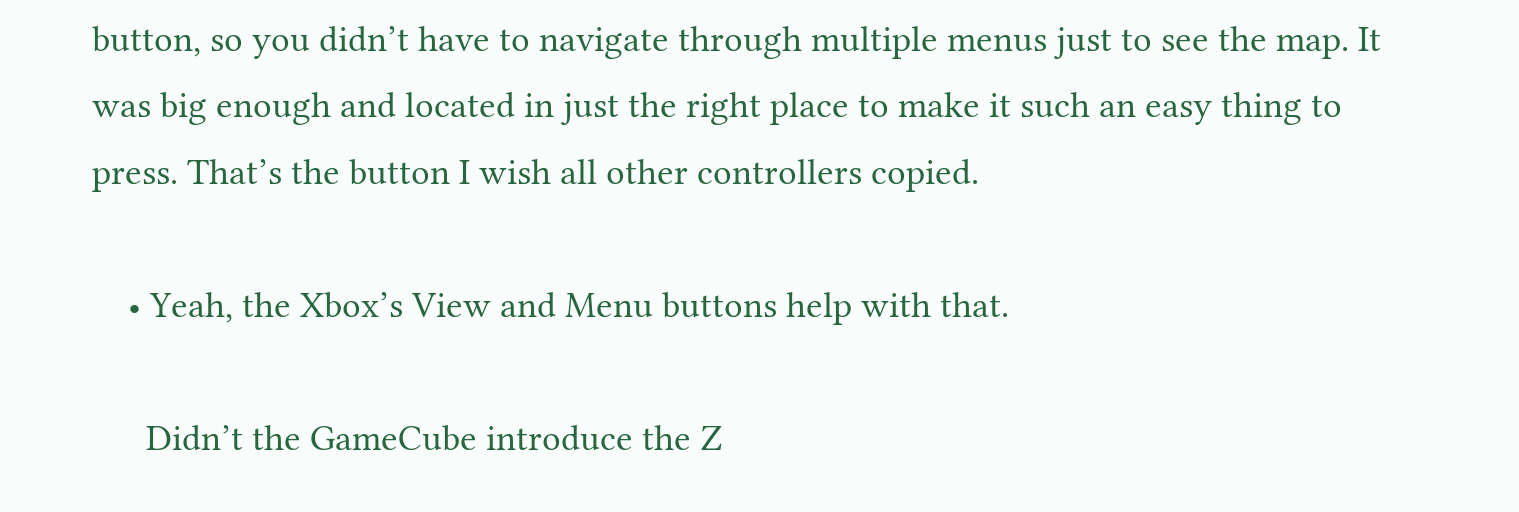button, so you didn’t have to navigate through multiple menus just to see the map. It was big enough and located in just the right place to make it such an easy thing to press. That’s the button I wish all other controllers copied.

    • Yeah, the Xbox’s View and Menu buttons help with that.

      Didn’t the GameCube introduce the Z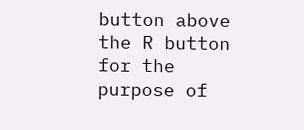button above the R button for the purpose of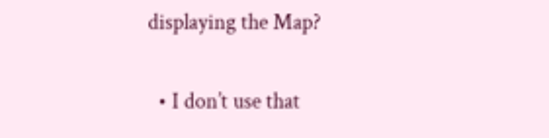displaying the Map?

  • I don’t use that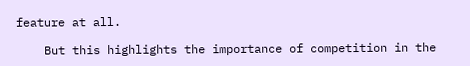feature at all.

    But this highlights the importance of competition in the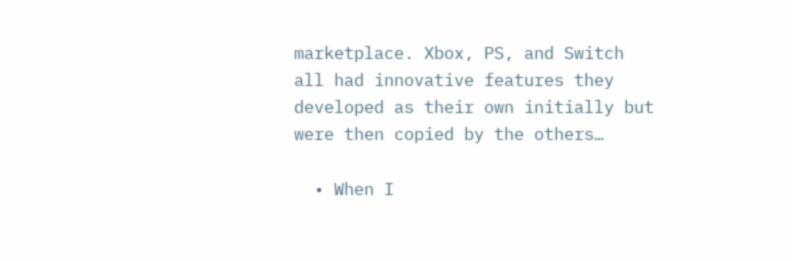marketplace. Xbox, PS, and Switch all had innovative features they developed as their own initially but were then copied by the others…

  • When I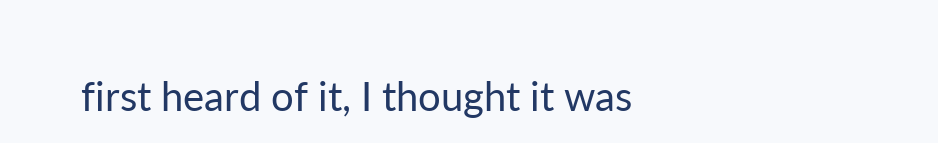first heard of it, I thought it was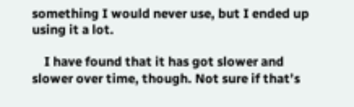something I would never use, but I ended up using it a lot.

    I have found that it has got slower and slower over time, though. Not sure if that’s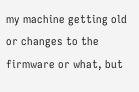my machine getting old or changes to the firmware or what, but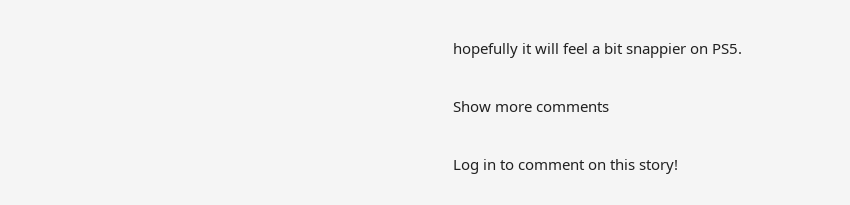hopefully it will feel a bit snappier on PS5.

Show more comments

Log in to comment on this story!